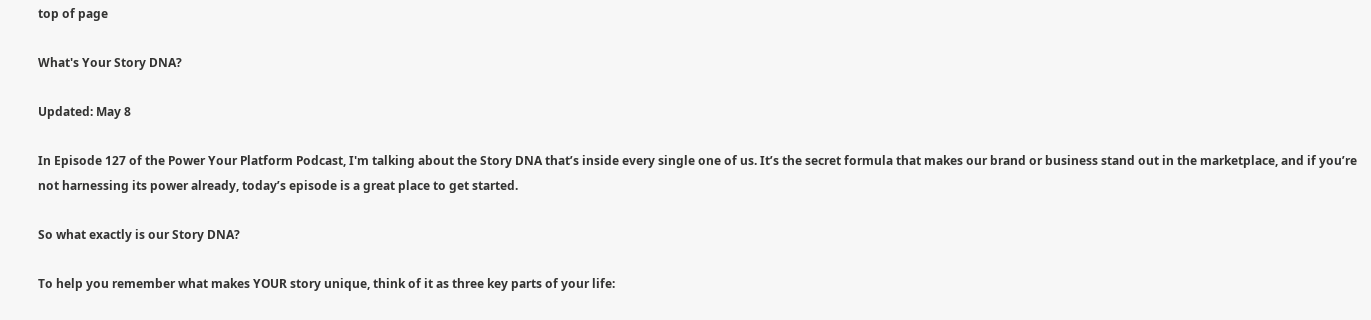top of page

What's Your Story DNA?

Updated: May 8

In Episode 127 of the Power Your Platform Podcast, I'm talking about the Story DNA that’s inside every single one of us. It’s the secret formula that makes our brand or business stand out in the marketplace, and if you’re not harnessing its power already, today’s episode is a great place to get started.

So what exactly is our Story DNA?

To help you remember what makes YOUR story unique, think of it as three key parts of your life: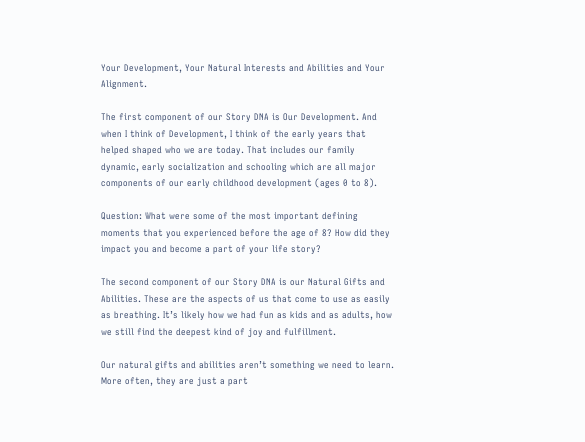Your Development, Your Natural Interests and Abilities and Your Alignment.

The first component of our Story DNA is Our Development. And when I think of Development, I think of the early years that helped shaped who we are today. That includes our family dynamic, early socialization and schooling which are all major components of our early childhood development (ages 0 to 8).

Question: What were some of the most important defining moments that you experienced before the age of 8? How did they impact you and become a part of your life story?

The second component of our Story DNA is our Natural Gifts and Abilities. These are the aspects of us that come to use as easily as breathing. It’s likely how we had fun as kids and as adults, how we still find the deepest kind of joy and fulfillment.

Our natural gifts and abilities aren’t something we need to learn. More often, they are just a part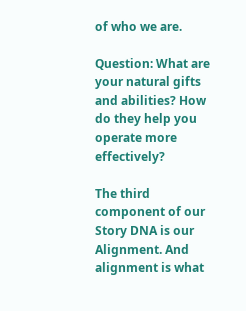of who we are.

Question: What are your natural gifts and abilities? How do they help you operate more effectively?

The third component of our Story DNA is our Alignment. And alignment is what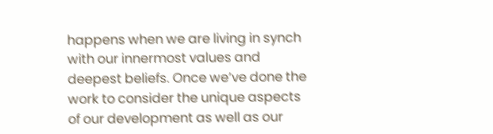happens when we are living in synch with our innermost values and deepest beliefs. Once we’ve done the work to consider the unique aspects of our development as well as our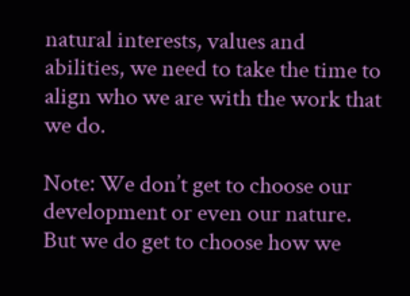natural interests, values and abilities, we need to take the time to align who we are with the work that we do.

Note: We don’t get to choose our development or even our nature. But we do get to choose how we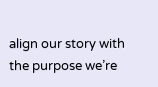align our story with the purpose we’re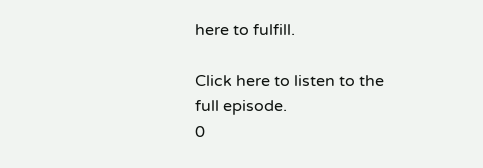here to fulfill.

Click here to listen to the full episode.
0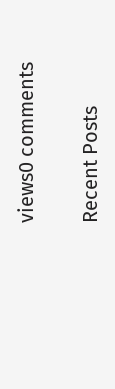views0 comments

Recent Posts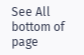See All
bottom of page